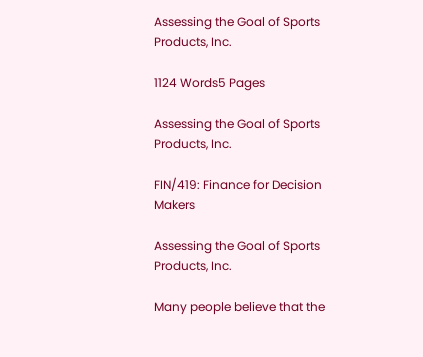Assessing the Goal of Sports Products, Inc.

1124 Words5 Pages

Assessing the Goal of Sports Products, Inc.

FIN/419: Finance for Decision Makers

Assessing the Goal of Sports Products, Inc.

Many people believe that the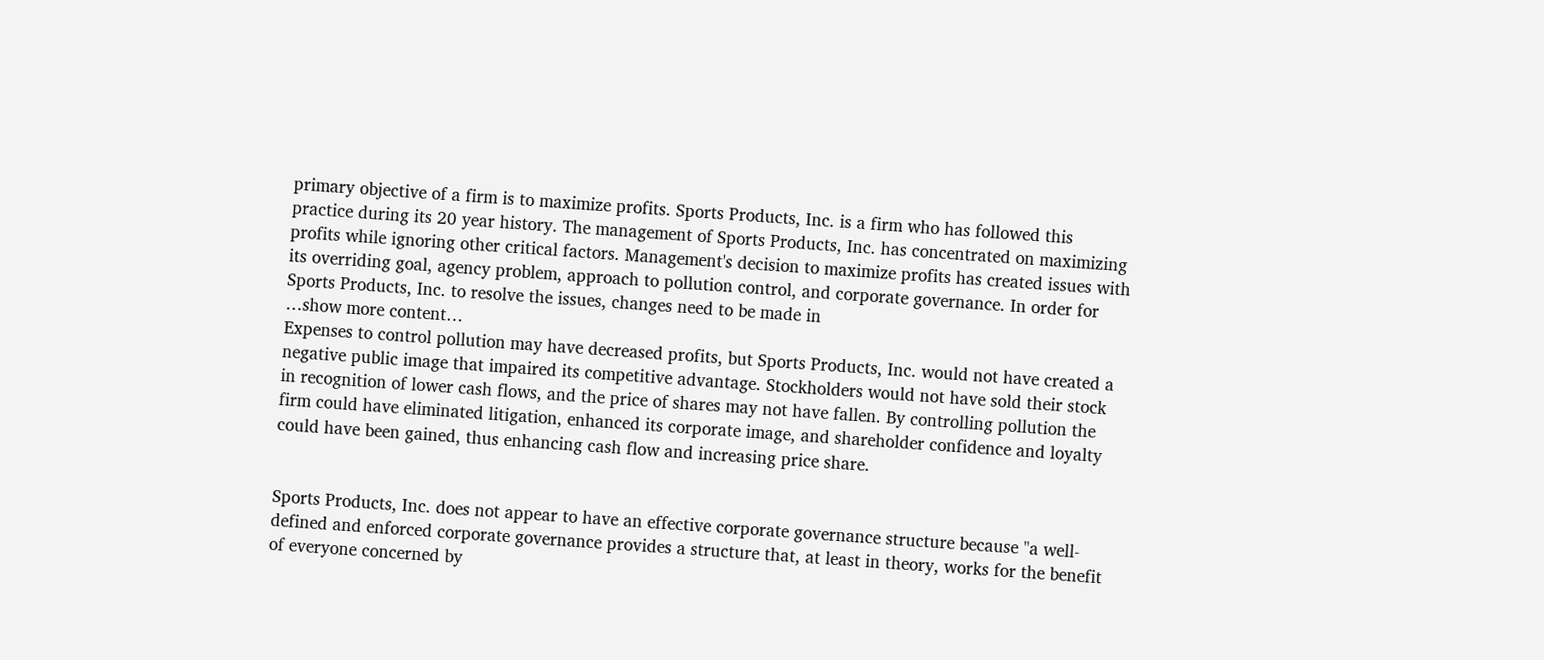primary objective of a firm is to maximize profits. Sports Products, Inc. is a firm who has followed this practice during its 20 year history. The management of Sports Products, Inc. has concentrated on maximizing profits while ignoring other critical factors. Management's decision to maximize profits has created issues with its overriding goal, agency problem, approach to pollution control, and corporate governance. In order for Sports Products, Inc. to resolve the issues, changes need to be made in
…show more content…
Expenses to control pollution may have decreased profits, but Sports Products, Inc. would not have created a negative public image that impaired its competitive advantage. Stockholders would not have sold their stock in recognition of lower cash flows, and the price of shares may not have fallen. By controlling pollution the firm could have eliminated litigation, enhanced its corporate image, and shareholder confidence and loyalty could have been gained, thus enhancing cash flow and increasing price share.


Sports Products, Inc. does not appear to have an effective corporate governance structure because "a well-defined and enforced corporate governance provides a structure that, at least in theory, works for the benefit of everyone concerned by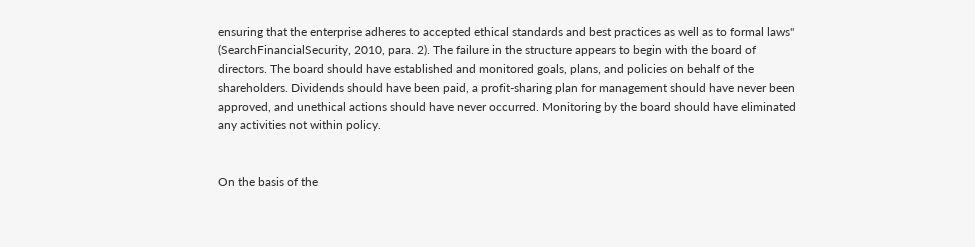ensuring that the enterprise adheres to accepted ethical standards and best practices as well as to formal laws" (SearchFinancialSecurity, 2010, para. 2). The failure in the structure appears to begin with the board of directors. The board should have established and monitored goals, plans, and policies on behalf of the shareholders. Dividends should have been paid, a profit-sharing plan for management should have never been approved, and unethical actions should have never occurred. Monitoring by the board should have eliminated any activities not within policy.


On the basis of the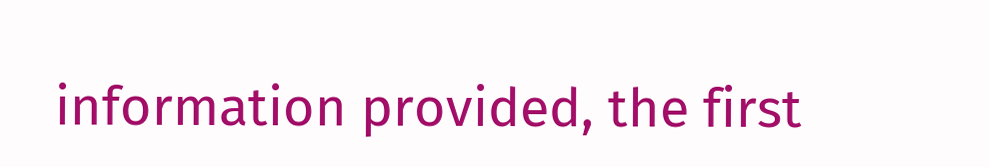information provided, the first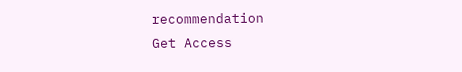recommendation
Get Access